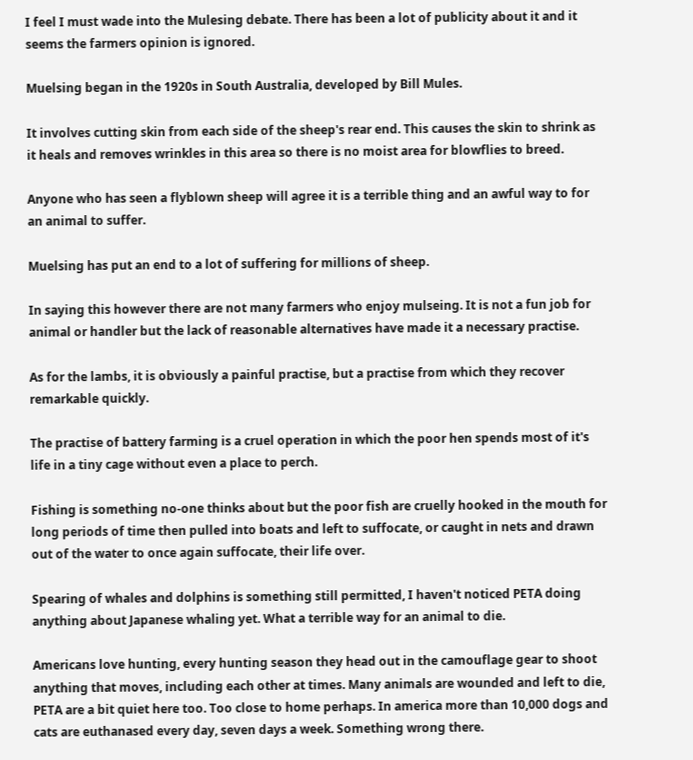I feel I must wade into the Mulesing debate. There has been a lot of publicity about it and it seems the farmers opinion is ignored.

Muelsing began in the 1920s in South Australia, developed by Bill Mules.

It involves cutting skin from each side of the sheep's rear end. This causes the skin to shrink as it heals and removes wrinkles in this area so there is no moist area for blowflies to breed.

Anyone who has seen a flyblown sheep will agree it is a terrible thing and an awful way to for an animal to suffer.

Muelsing has put an end to a lot of suffering for millions of sheep.

In saying this however there are not many farmers who enjoy mulseing. It is not a fun job for animal or handler but the lack of reasonable alternatives have made it a necessary practise.

As for the lambs, it is obviously a painful practise, but a practise from which they recover remarkable quickly.

The practise of battery farming is a cruel operation in which the poor hen spends most of it's life in a tiny cage without even a place to perch.

Fishing is something no-one thinks about but the poor fish are cruelly hooked in the mouth for long periods of time then pulled into boats and left to suffocate, or caught in nets and drawn out of the water to once again suffocate, their life over.

Spearing of whales and dolphins is something still permitted, I haven't noticed PETA doing anything about Japanese whaling yet. What a terrible way for an animal to die.

Americans love hunting, every hunting season they head out in the camouflage gear to shoot anything that moves, including each other at times. Many animals are wounded and left to die, PETA are a bit quiet here too. Too close to home perhaps. In america more than 10,000 dogs and cats are euthanased every day, seven days a week. Something wrong there.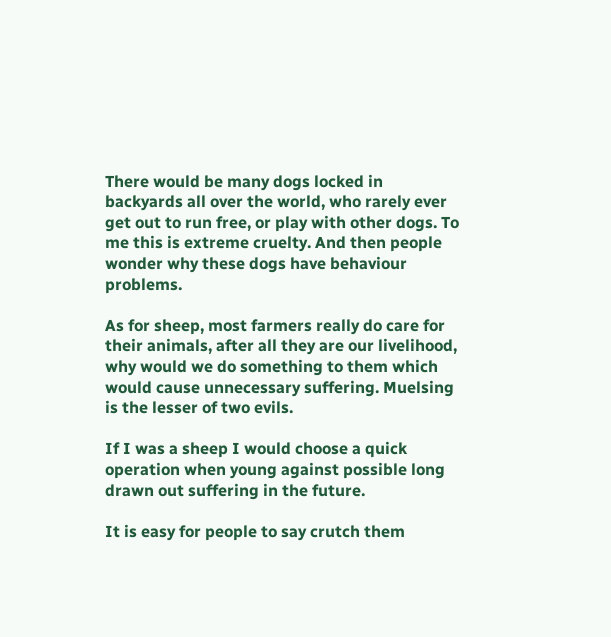There would be many dogs locked in backyards all over the world, who rarely ever get out to run free, or play with other dogs. To me this is extreme cruelty. And then people wonder why these dogs have behaviour problems.

As for sheep, most farmers really do care for their animals, after all they are our livelihood, why would we do something to them which would cause unnecessary suffering. Muelsing is the lesser of two evils.

If I was a sheep I would choose a quick operation when young against possible long drawn out suffering in the future.

It is easy for people to say crutch them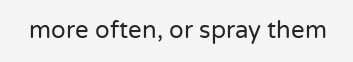more often, or spray them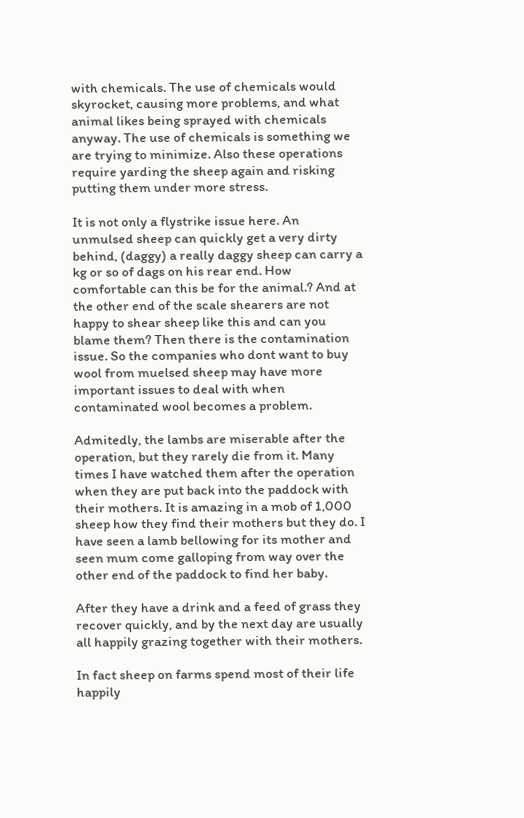with chemicals. The use of chemicals would skyrocket, causing more problems, and what animal likes being sprayed with chemicals anyway. The use of chemicals is something we are trying to minimize. Also these operations require yarding the sheep again and risking putting them under more stress.

It is not only a flystrike issue here. An unmulsed sheep can quickly get a very dirty behind, (daggy) a really daggy sheep can carry a kg or so of dags on his rear end. How comfortable can this be for the animal.? And at the other end of the scale shearers are not happy to shear sheep like this and can you blame them? Then there is the contamination issue. So the companies who dont want to buy wool from muelsed sheep may have more important issues to deal with when contaminated wool becomes a problem.

Admitedly, the lambs are miserable after the operation, but they rarely die from it. Many times I have watched them after the operation when they are put back into the paddock with their mothers. It is amazing in a mob of 1,000 sheep how they find their mothers but they do. I have seen a lamb bellowing for its mother and seen mum come galloping from way over the other end of the paddock to find her baby.

After they have a drink and a feed of grass they recover quickly, and by the next day are usually all happily grazing together with their mothers.

In fact sheep on farms spend most of their life happily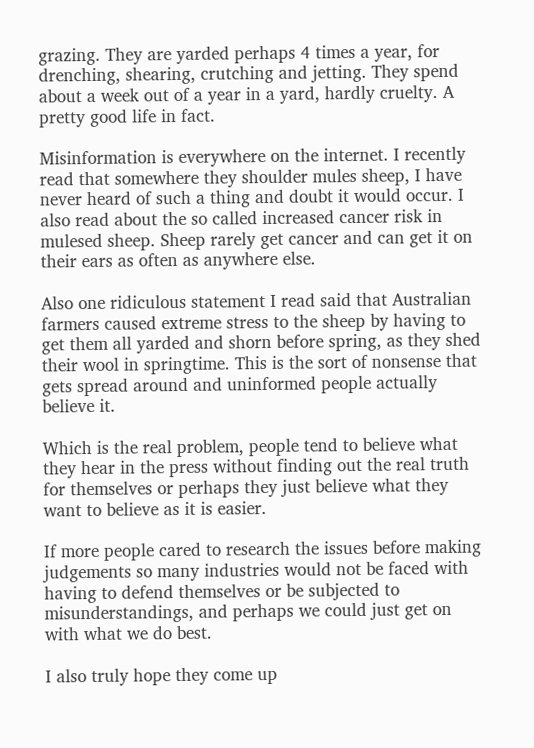grazing. They are yarded perhaps 4 times a year, for drenching, shearing, crutching and jetting. They spend about a week out of a year in a yard, hardly cruelty. A pretty good life in fact.

Misinformation is everywhere on the internet. I recently read that somewhere they shoulder mules sheep, I have never heard of such a thing and doubt it would occur. I also read about the so called increased cancer risk in mulesed sheep. Sheep rarely get cancer and can get it on their ears as often as anywhere else.

Also one ridiculous statement I read said that Australian farmers caused extreme stress to the sheep by having to get them all yarded and shorn before spring, as they shed their wool in springtime. This is the sort of nonsense that gets spread around and uninformed people actually believe it.

Which is the real problem, people tend to believe what they hear in the press without finding out the real truth for themselves or perhaps they just believe what they want to believe as it is easier.

If more people cared to research the issues before making judgements so many industries would not be faced with having to defend themselves or be subjected to misunderstandings, and perhaps we could just get on with what we do best.

I also truly hope they come up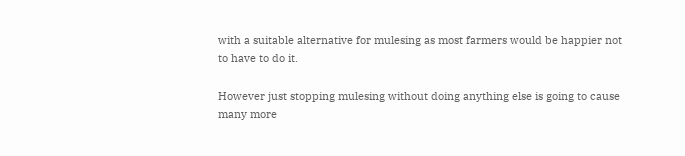with a suitable alternative for mulesing as most farmers would be happier not to have to do it.

However just stopping mulesing without doing anything else is going to cause many more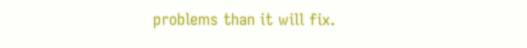problems than it will fix.